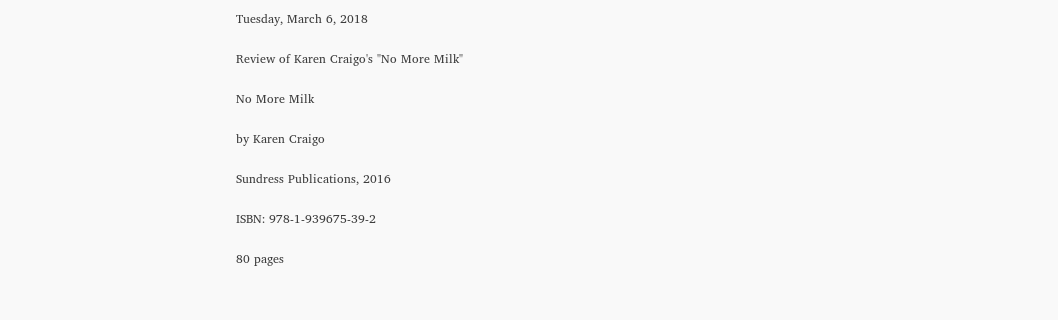Tuesday, March 6, 2018

Review of Karen Craigo's "No More Milk"

No More Milk

by Karen Craigo

Sundress Publications, 2016

ISBN: 978-1-939675-39-2

80 pages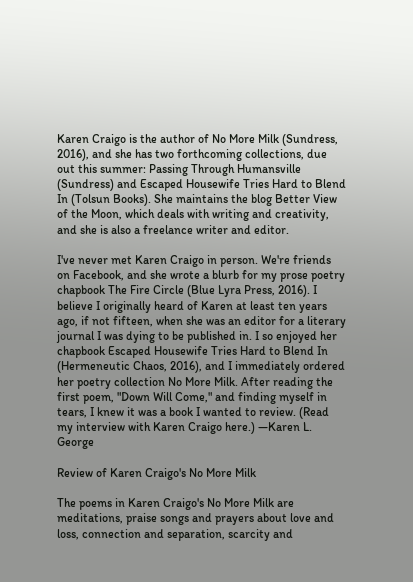Karen Craigo is the author of No More Milk (Sundress, 2016), and she has two forthcoming collections, due out this summer: Passing Through Humansville (Sundress) and Escaped Housewife Tries Hard to Blend In (Tolsun Books). She maintains the blog Better View of the Moon, which deals with writing and creativity, and she is also a freelance writer and editor.

I've never met Karen Craigo in person. We're friends on Facebook, and she wrote a blurb for my prose poetry chapbook The Fire Circle (Blue Lyra Press, 2016). I believe I originally heard of Karen at least ten years ago, if not fifteen, when she was an editor for a literary journal I was dying to be published in. I so enjoyed her chapbook Escaped Housewife Tries Hard to Blend In (Hermeneutic Chaos, 2016), and I immediately ordered her poetry collection No More Milk. After reading the first poem, "Down Will Come," and finding myself in tears, I knew it was a book I wanted to review. (Read my interview with Karen Craigo here.) —Karen L. George

Review of Karen Craigo's No More Milk

The poems in Karen Craigo's No More Milk are meditations, praise songs and prayers about love and loss, connection and separation, scarcity and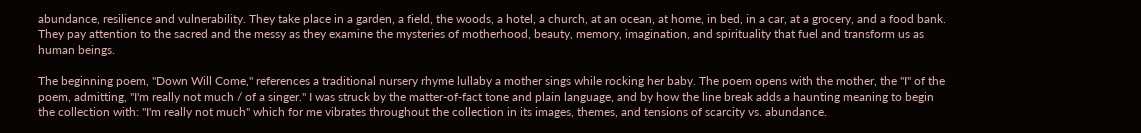abundance, resilience and vulnerability. They take place in a garden, a field, the woods, a hotel, a church, at an ocean, at home, in bed, in a car, at a grocery, and a food bank. They pay attention to the sacred and the messy as they examine the mysteries of motherhood, beauty, memory, imagination, and spirituality that fuel and transform us as human beings.

The beginning poem, "Down Will Come," references a traditional nursery rhyme lullaby a mother sings while rocking her baby. The poem opens with the mother, the "I" of the poem, admitting, "I'm really not much / of a singer." I was struck by the matter-of-fact tone and plain language, and by how the line break adds a haunting meaning to begin the collection with: "I'm really not much" which for me vibrates throughout the collection in its images, themes, and tensions of scarcity vs. abundance.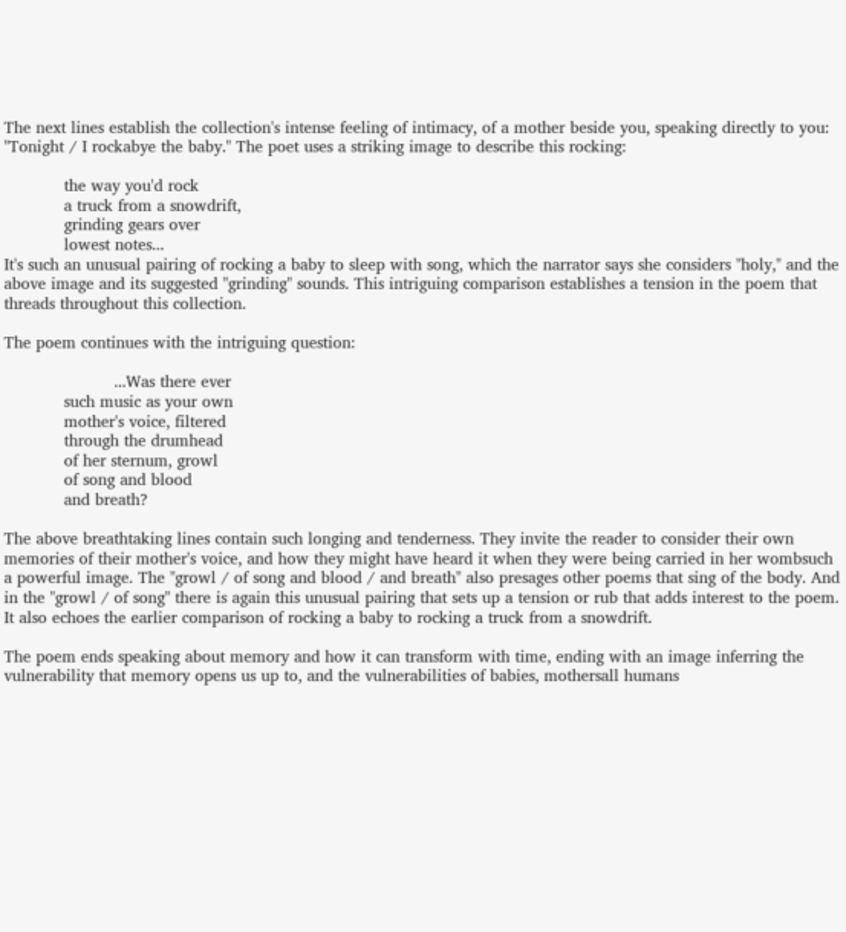The next lines establish the collection's intense feeling of intimacy, of a mother beside you, speaking directly to you:  "Tonight / I rockabye the baby." The poet uses a striking image to describe this rocking:

            the way you'd rock
            a truck from a snowdrift,
            grinding gears over
            lowest notes...
It's such an unusual pairing of rocking a baby to sleep with song, which the narrator says she considers "holy," and the above image and its suggested "grinding" sounds. This intriguing comparison establishes a tension in the poem that threads throughout this collection.

The poem continues with the intriguing question:

                      ...Was there ever
            such music as your own
            mother's voice, filtered
            through the drumhead
            of her sternum, growl
            of song and blood
            and breath?

The above breathtaking lines contain such longing and tenderness. They invite the reader to consider their own memories of their mother's voice, and how they might have heard it when they were being carried in her wombsuch a powerful image. The "growl / of song and blood / and breath" also presages other poems that sing of the body. And in the "growl / of song" there is again this unusual pairing that sets up a tension or rub that adds interest to the poem. It also echoes the earlier comparison of rocking a baby to rocking a truck from a snowdrift.

The poem ends speaking about memory and how it can transform with time, ending with an image inferring the vulnerability that memory opens us up to, and the vulnerabilities of babies, mothersall humans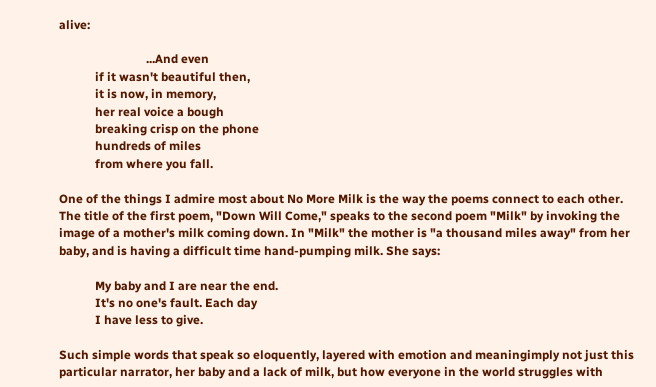alive:

                             ...And even
            if it wasn't beautiful then,
            it is now, in memory,
            her real voice a bough
            breaking crisp on the phone
            hundreds of miles
            from where you fall.

One of the things I admire most about No More Milk is the way the poems connect to each other.  The title of the first poem, "Down Will Come," speaks to the second poem "Milk" by invoking the image of a mother's milk coming down. In "Milk" the mother is "a thousand miles away" from her baby, and is having a difficult time hand-pumping milk. She says:

            My baby and I are near the end.
            It's no one's fault. Each day
            I have less to give.

Such simple words that speak so eloquently, layered with emotion and meaningimply not just this particular narrator, her baby and a lack of milk, but how everyone in the world struggles with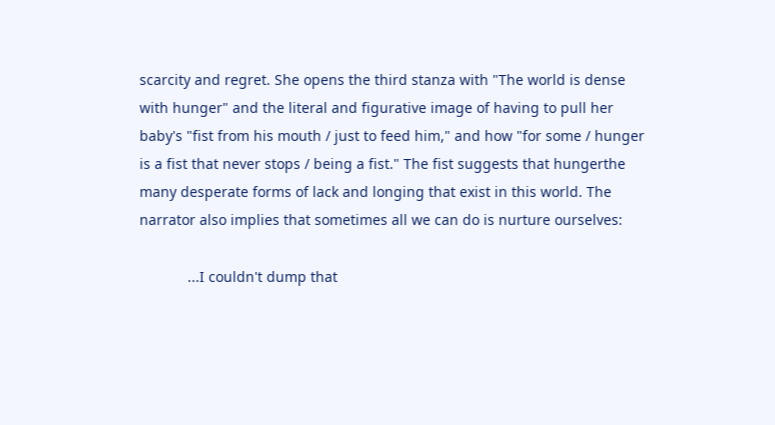scarcity and regret. She opens the third stanza with "The world is dense with hunger" and the literal and figurative image of having to pull her baby's "fist from his mouth / just to feed him," and how "for some / hunger is a fist that never stops / being a fist." The fist suggests that hungerthe many desperate forms of lack and longing that exist in this world. The narrator also implies that sometimes all we can do is nurture ourselves:

            ...I couldn't dump that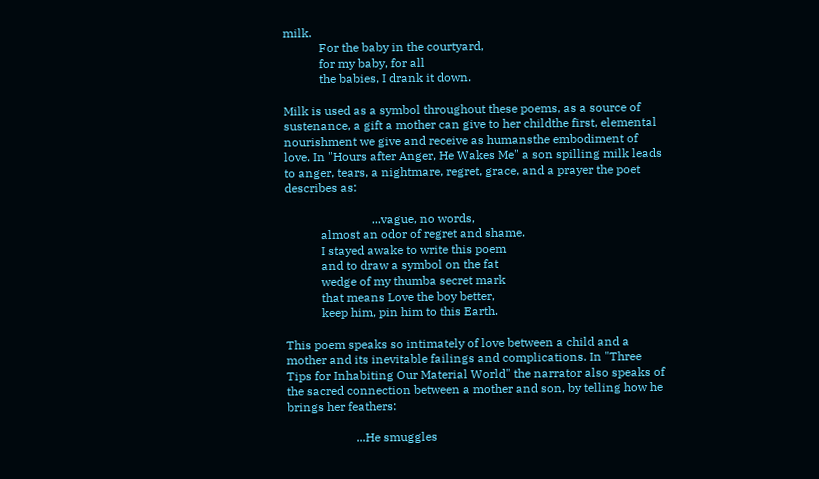milk.
            For the baby in the courtyard,
            for my baby, for all
            the babies, I drank it down.

Milk is used as a symbol throughout these poems, as a source of sustenance, a gift a mother can give to her childthe first, elemental nourishment we give and receive as humansthe embodiment of love. In "Hours after Anger, He Wakes Me" a son spilling milk leads to anger, tears, a nightmare, regret, grace, and a prayer the poet describes as:

                             ...vague, no words,
            almost an odor of regret and shame.
            I stayed awake to write this poem
            and to draw a symbol on the fat
            wedge of my thumba secret mark
            that means Love the boy better,
            keep him, pin him to this Earth.

This poem speaks so intimately of love between a child and a mother and its inevitable failings and complications. In "Three Tips for Inhabiting Our Material World" the narrator also speaks of the sacred connection between a mother and son, by telling how he brings her feathers:

                       ...He smuggles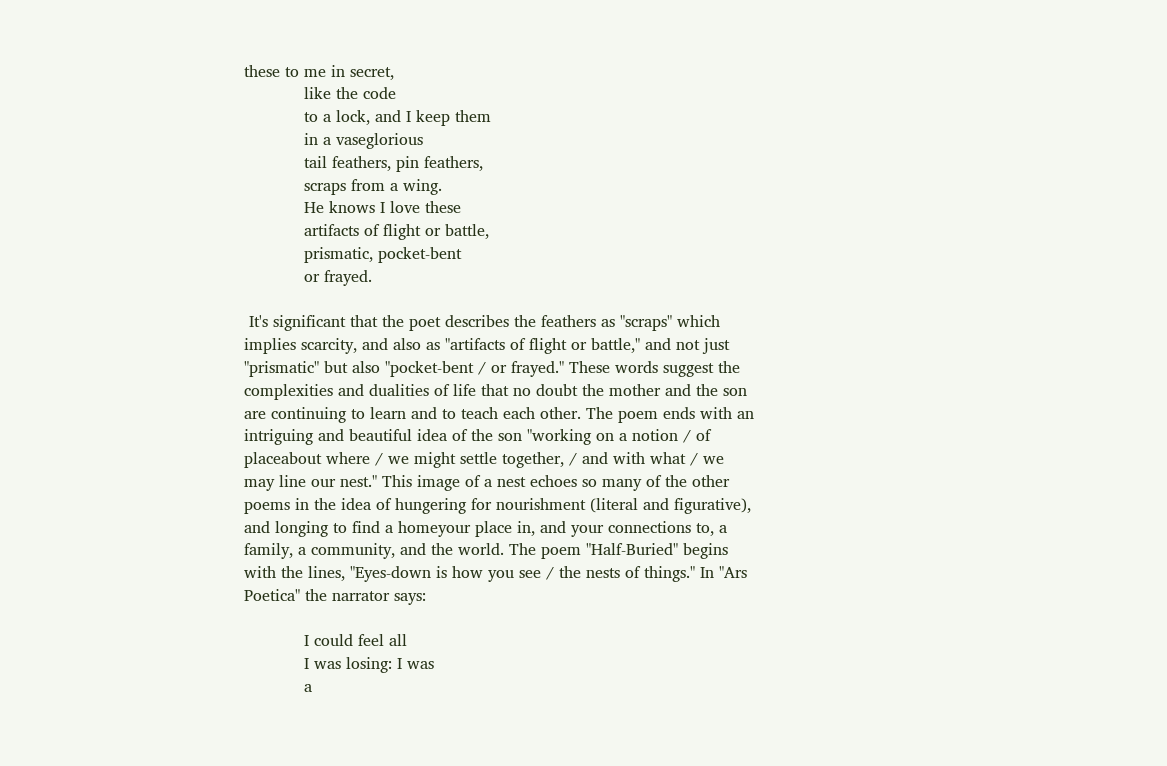these to me in secret,
            like the code
            to a lock, and I keep them
            in a vaseglorious
            tail feathers, pin feathers,
            scraps from a wing.
            He knows I love these
            artifacts of flight or battle,
            prismatic, pocket-bent
            or frayed.

 It's significant that the poet describes the feathers as "scraps" which implies scarcity, and also as "artifacts of flight or battle," and not just "prismatic" but also "pocket-bent / or frayed." These words suggest the complexities and dualities of life that no doubt the mother and the son are continuing to learn and to teach each other. The poem ends with an intriguing and beautiful idea of the son "working on a notion / of placeabout where / we might settle together, / and with what / we may line our nest." This image of a nest echoes so many of the other poems in the idea of hungering for nourishment (literal and figurative), and longing to find a homeyour place in, and your connections to, a family, a community, and the world. The poem "Half-Buried" begins with the lines, "Eyes-down is how you see / the nests of things." In "Ars Poetica" the narrator says:

            I could feel all
            I was losing: I was
            a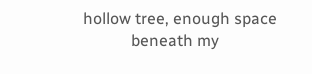hollow tree, enough space
            beneath my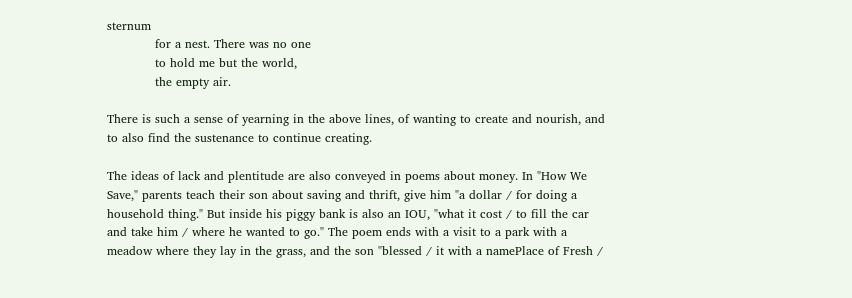sternum
            for a nest. There was no one
            to hold me but the world,
            the empty air.

There is such a sense of yearning in the above lines, of wanting to create and nourish, and to also find the sustenance to continue creating.

The ideas of lack and plentitude are also conveyed in poems about money. In "How We Save," parents teach their son about saving and thrift, give him "a dollar / for doing a household thing." But inside his piggy bank is also an IOU, "what it cost / to fill the car and take him / where he wanted to go." The poem ends with a visit to a park with a meadow where they lay in the grass, and the son "blessed / it with a namePlace of Fresh /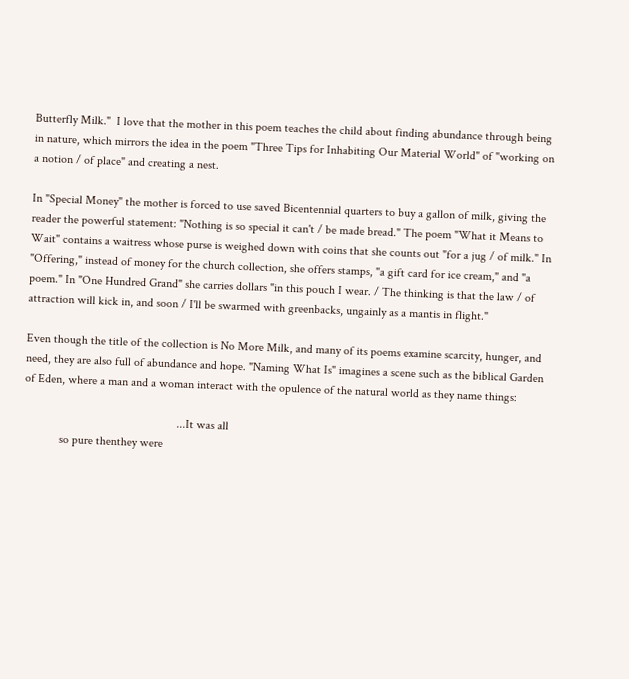Butterfly Milk."  I love that the mother in this poem teaches the child about finding abundance through being in nature, which mirrors the idea in the poem "Three Tips for Inhabiting Our Material World" of "working on a notion / of place" and creating a nest.

In "Special Money" the mother is forced to use saved Bicentennial quarters to buy a gallon of milk, giving the reader the powerful statement: "Nothing is so special it can't / be made bread." The poem "What it Means to Wait" contains a waitress whose purse is weighed down with coins that she counts out "for a jug / of milk." In "Offering," instead of money for the church collection, she offers stamps, "a gift card for ice cream," and "a poem." In "One Hundred Grand" she carries dollars "in this pouch I wear. / The thinking is that the law / of attraction will kick in, and soon / I'll be swarmed with greenbacks, ungainly as a mantis in flight."

Even though the title of the collection is No More Milk, and many of its poems examine scarcity, hunger, and need, they are also full of abundance and hope. "Naming What Is" imagines a scene such as the biblical Garden of Eden, where a man and a woman interact with the opulence of the natural world as they name things:

                                                   ...It was all
            so pure thenthey were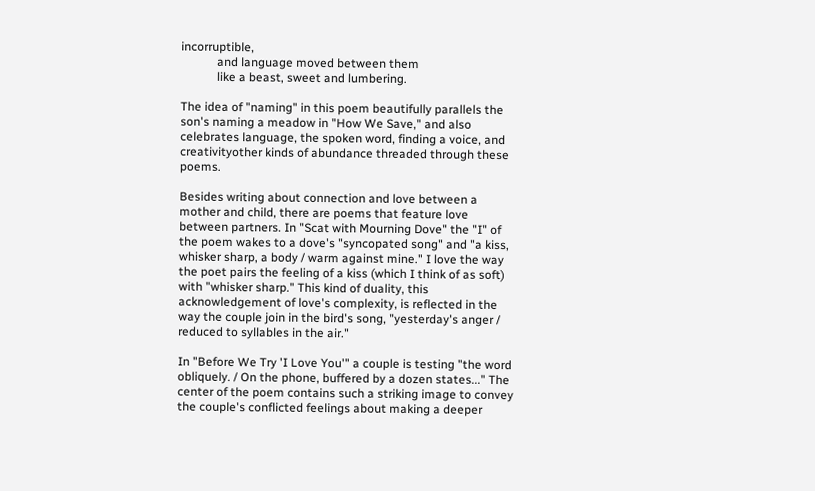incorruptible,
            and language moved between them
            like a beast, sweet and lumbering.

The idea of "naming" in this poem beautifully parallels the son's naming a meadow in "How We Save," and also celebrates language, the spoken word, finding a voice, and creativityother kinds of abundance threaded through these poems.

Besides writing about connection and love between a mother and child, there are poems that feature love between partners. In "Scat with Mourning Dove" the "I" of the poem wakes to a dove's "syncopated song" and "a kiss, whisker sharp, a body / warm against mine." I love the way the poet pairs the feeling of a kiss (which I think of as soft) with "whisker sharp." This kind of duality, this acknowledgement of love's complexity, is reflected in the way the couple join in the bird's song, "yesterday's anger / reduced to syllables in the air."

In "Before We Try 'I Love You'" a couple is testing "the word obliquely. / On the phone, buffered by a dozen states..." The center of the poem contains such a striking image to convey the couple's conflicted feelings about making a deeper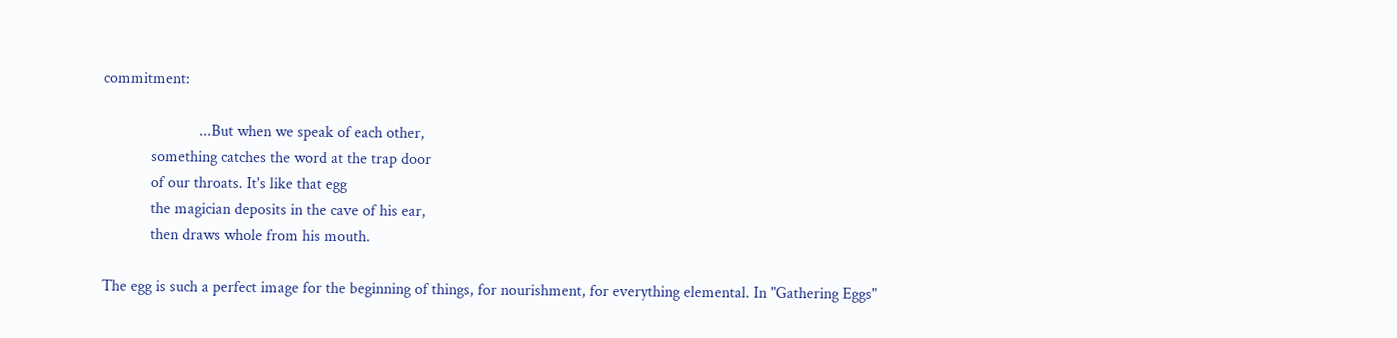commitment:

                        ...But when we speak of each other,
            something catches the word at the trap door
            of our throats. It's like that egg
            the magician deposits in the cave of his ear,
            then draws whole from his mouth.

The egg is such a perfect image for the beginning of things, for nourishment, for everything elemental. In "Gathering Eggs"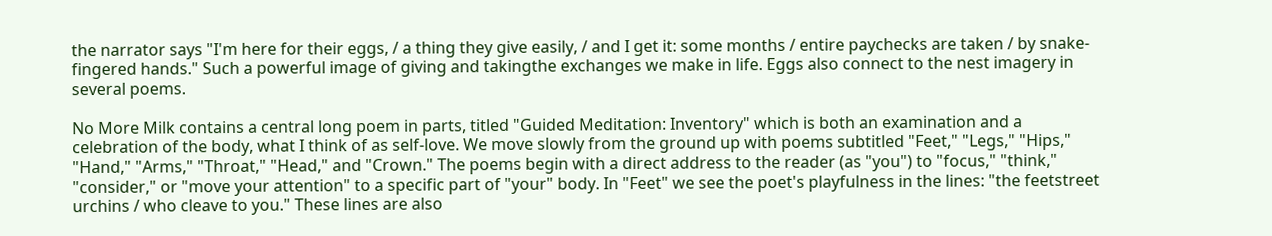the narrator says "I'm here for their eggs, / a thing they give easily, / and I get it: some months / entire paychecks are taken / by snake-fingered hands." Such a powerful image of giving and takingthe exchanges we make in life. Eggs also connect to the nest imagery in several poems.

No More Milk contains a central long poem in parts, titled "Guided Meditation: Inventory" which is both an examination and a celebration of the body, what I think of as self-love. We move slowly from the ground up with poems subtitled "Feet," "Legs," "Hips," "Hand," "Arms," "Throat," "Head," and "Crown." The poems begin with a direct address to the reader (as "you") to "focus," "think," "consider," or "move your attention" to a specific part of "your" body. In "Feet" we see the poet's playfulness in the lines: "the feetstreet urchins / who cleave to you." These lines are also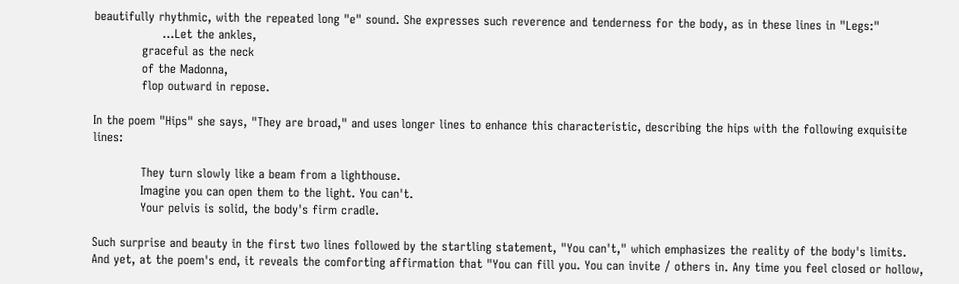beautifully rhythmic, with the repeated long "e" sound. She expresses such reverence and tenderness for the body, as in these lines in "Legs:"
                 ...Let the ankles,
            graceful as the neck
            of the Madonna,
            flop outward in repose.

In the poem "Hips" she says, "They are broad," and uses longer lines to enhance this characteristic, describing the hips with the following exquisite lines:

            They turn slowly like a beam from a lighthouse.
            Imagine you can open them to the light. You can't.
            Your pelvis is solid, the body's firm cradle.

Such surprise and beauty in the first two lines followed by the startling statement, "You can't," which emphasizes the reality of the body's limits. And yet, at the poem's end, it reveals the comforting affirmation that "You can fill you. You can invite / others in. Any time you feel closed or hollow,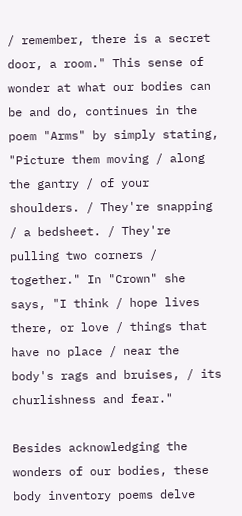/ remember, there is a secret door, a room." This sense of wonder at what our bodies can be and do, continues in the poem "Arms" by simply stating, "Picture them moving / along the gantry / of your shoulders. / They're snapping / a bedsheet. / They're pulling two corners / together." In "Crown" she says, "I think / hope lives there, or love / things that have no place / near the body's rags and bruises, / its churlishness and fear."

Besides acknowledging the wonders of our bodies, these body inventory poems delve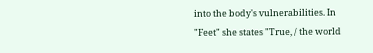into the body's vulnerabilities. In "Feet" she states "True, / the world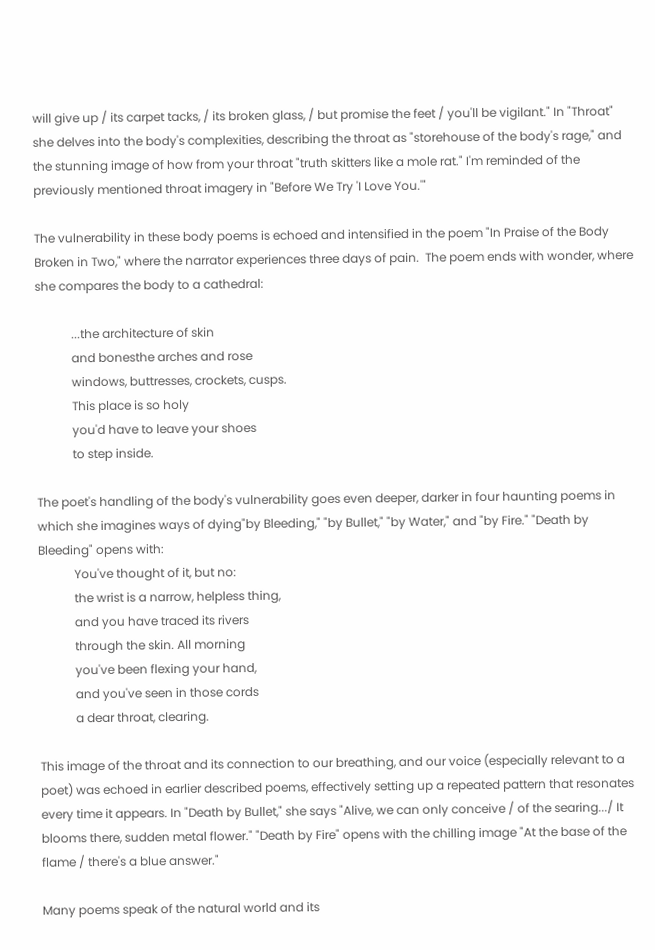will give up / its carpet tacks, / its broken glass, / but promise the feet / you'll be vigilant." In "Throat" she delves into the body's complexities, describing the throat as "storehouse of the body's rage," and the stunning image of how from your throat "truth skitters like a mole rat." I'm reminded of the previously mentioned throat imagery in "Before We Try 'I Love You.'"

The vulnerability in these body poems is echoed and intensified in the poem "In Praise of the Body Broken in Two," where the narrator experiences three days of pain.  The poem ends with wonder, where she compares the body to a cathedral:

            ...the architecture of skin
            and bonesthe arches and rose
            windows, buttresses, crockets, cusps.
            This place is so holy
            you'd have to leave your shoes
            to step inside.

The poet's handling of the body's vulnerability goes even deeper, darker in four haunting poems in which she imagines ways of dying"by Bleeding," "by Bullet," "by Water," and "by Fire." "Death by Bleeding" opens with:
            You've thought of it, but no:
            the wrist is a narrow, helpless thing,
            and you have traced its rivers
            through the skin. All morning
            you've been flexing your hand,
            and you've seen in those cords
            a dear throat, clearing.

This image of the throat and its connection to our breathing, and our voice (especially relevant to a poet) was echoed in earlier described poems, effectively setting up a repeated pattern that resonates every time it appears. In "Death by Bullet," she says "Alive, we can only conceive / of the searing.../ It blooms there, sudden metal flower." "Death by Fire" opens with the chilling image "At the base of the flame / there's a blue answer."

Many poems speak of the natural world and its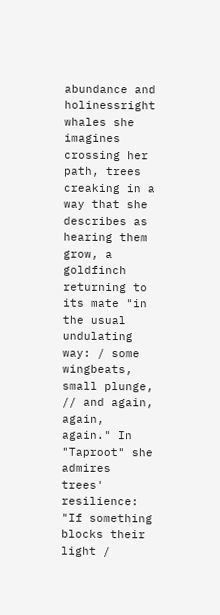abundance and holinessright whales she imagines crossing her path, trees creaking in a way that she describes as hearing them grow, a goldfinch returning to its mate "in the usual undulating way: / some wingbeats, small plunge, // and again, again, again." In "Taproot" she admires trees' resilience: "If something blocks their light /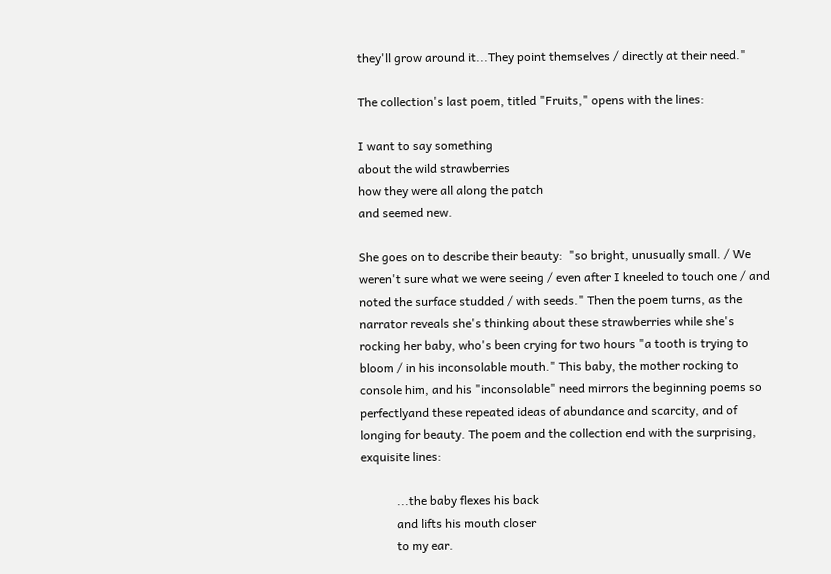they'll grow around it...They point themselves / directly at their need."

The collection's last poem, titled "Fruits," opens with the lines:

I want to say something
about the wild strawberries
how they were all along the patch
and seemed new.

She goes on to describe their beauty:  "so bright, unusually small. / We weren't sure what we were seeing / even after I kneeled to touch one / and noted the surface studded / with seeds." Then the poem turns, as the narrator reveals she's thinking about these strawberries while she's rocking her baby, who's been crying for two hours "a tooth is trying to bloom / in his inconsolable mouth." This baby, the mother rocking to console him, and his "inconsolable" need mirrors the beginning poems so perfectlyand these repeated ideas of abundance and scarcity, and of longing for beauty. The poem and the collection end with the surprising, exquisite lines:

            ...the baby flexes his back
            and lifts his mouth closer
            to my ear.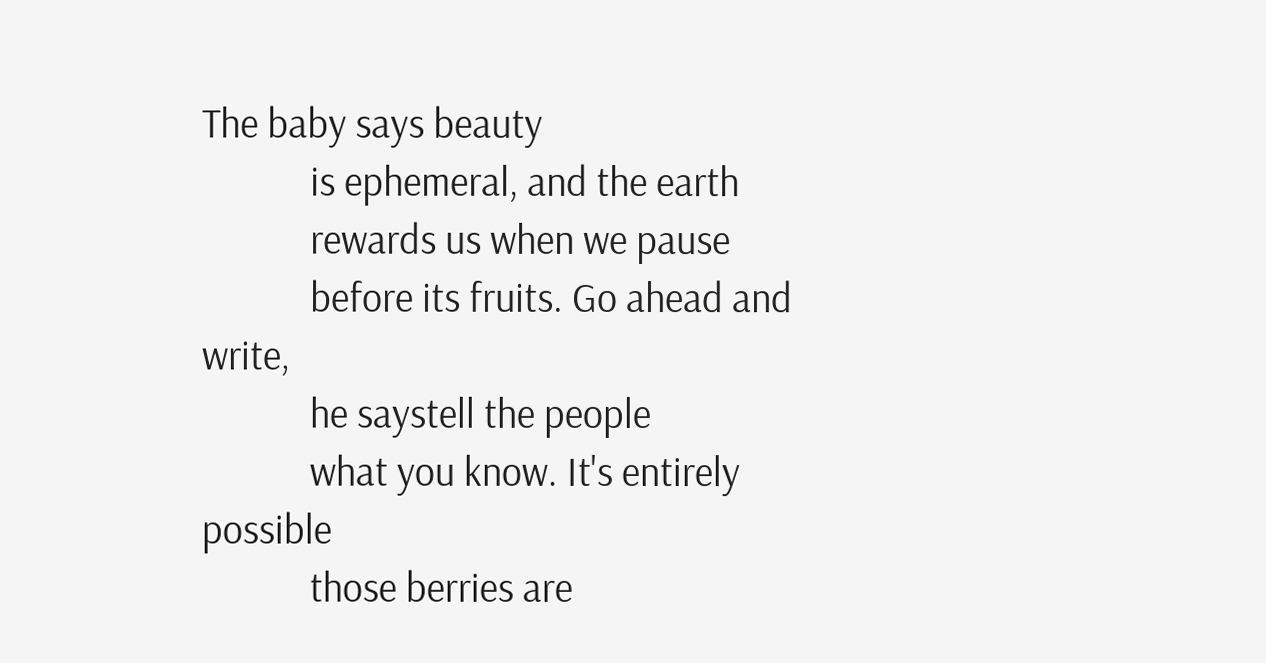The baby says beauty
            is ephemeral, and the earth
            rewards us when we pause
            before its fruits. Go ahead and write,
            he saystell the people
            what you know. It's entirely possible
            those berries are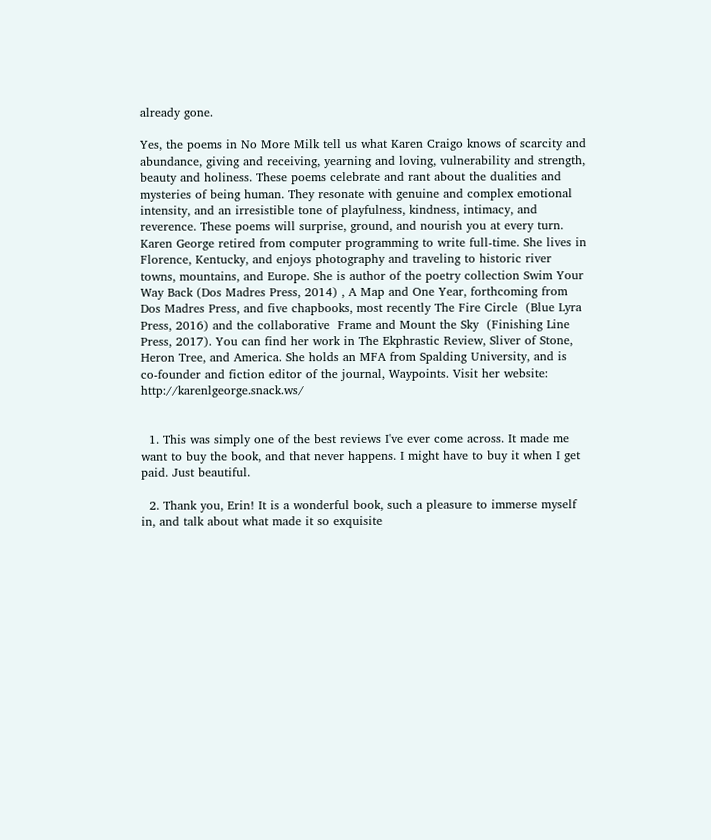already gone.

Yes, the poems in No More Milk tell us what Karen Craigo knows of scarcity and abundance, giving and receiving, yearning and loving, vulnerability and strength, beauty and holiness. These poems celebrate and rant about the dualities and mysteries of being human. They resonate with genuine and complex emotional intensity, and an irresistible tone of playfulness, kindness, intimacy, and reverence. These poems will surprise, ground, and nourish you at every turn.
Karen George retired from computer programming to write full-time. She lives in Florence, Kentucky, and enjoys photography and traveling to historic river towns, mountains, and Europe. She is author of the poetry collection Swim Your Way Back (Dos Madres Press, 2014) , A Map and One Year, forthcoming from Dos Madres Press, and five chapbooks, most recently The Fire Circle  (Blue Lyra Press, 2016) and the collaborative  Frame and Mount the Sky  (Finishing Line Press, 2017). You can find her work in The Ekphrastic Review, Sliver of Stone, Heron Tree, and America. She holds an MFA from Spalding University, and is co-founder and fiction editor of the journal, Waypoints. Visit her website: http://karenlgeorge.snack.ws/


  1. This was simply one of the best reviews I've ever come across. It made me want to buy the book, and that never happens. I might have to buy it when I get paid. Just beautiful.

  2. Thank you, Erin! It is a wonderful book, such a pleasure to immerse myself in, and talk about what made it so exquisite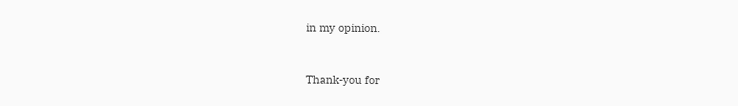in my opinion.


Thank-you for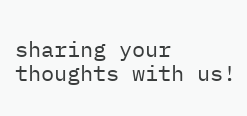sharing your thoughts with us!